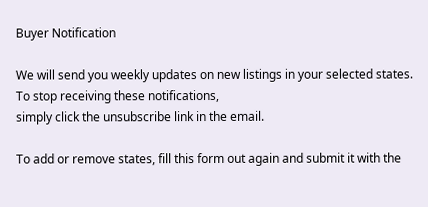Buyer Notification

We will send you weekly updates on new listings in your selected states. To stop receiving these notifications,
simply click the unsubscribe link in the email.

To add or remove states, fill this form out again and submit it with the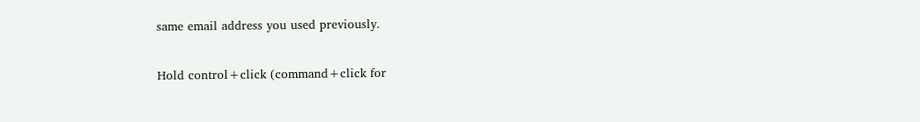same email address you used previously.

Hold control+click (command+click for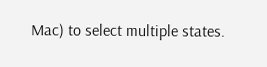Mac) to select multiple states.